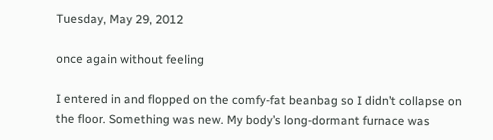Tuesday, May 29, 2012

once again without feeling

I entered in and flopped on the comfy-fat beanbag so I didn’t collapse on the floor. Something was new. My body’s long-dormant furnace was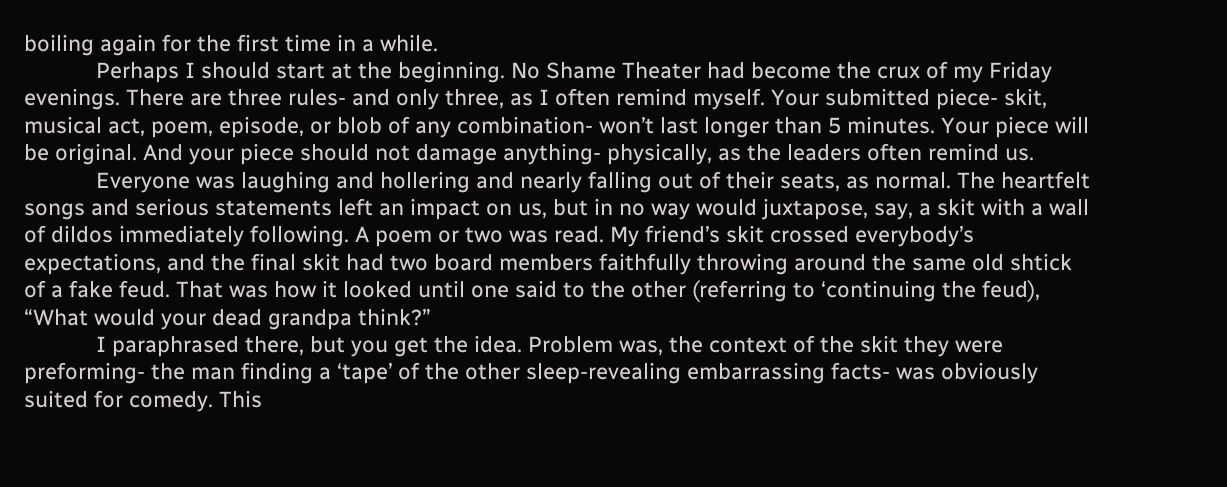boiling again for the first time in a while.
            Perhaps I should start at the beginning. No Shame Theater had become the crux of my Friday evenings. There are three rules- and only three, as I often remind myself. Your submitted piece- skit, musical act, poem, episode, or blob of any combination- won’t last longer than 5 minutes. Your piece will be original. And your piece should not damage anything- physically, as the leaders often remind us.
            Everyone was laughing and hollering and nearly falling out of their seats, as normal. The heartfelt songs and serious statements left an impact on us, but in no way would juxtapose, say, a skit with a wall of dildos immediately following. A poem or two was read. My friend’s skit crossed everybody’s expectations, and the final skit had two board members faithfully throwing around the same old shtick of a fake feud. That was how it looked until one said to the other (referring to ‘continuing the feud), “What would your dead grandpa think?”
            I paraphrased there, but you get the idea. Problem was, the context of the skit they were preforming- the man finding a ‘tape’ of the other sleep-revealing embarrassing facts- was obviously suited for comedy. This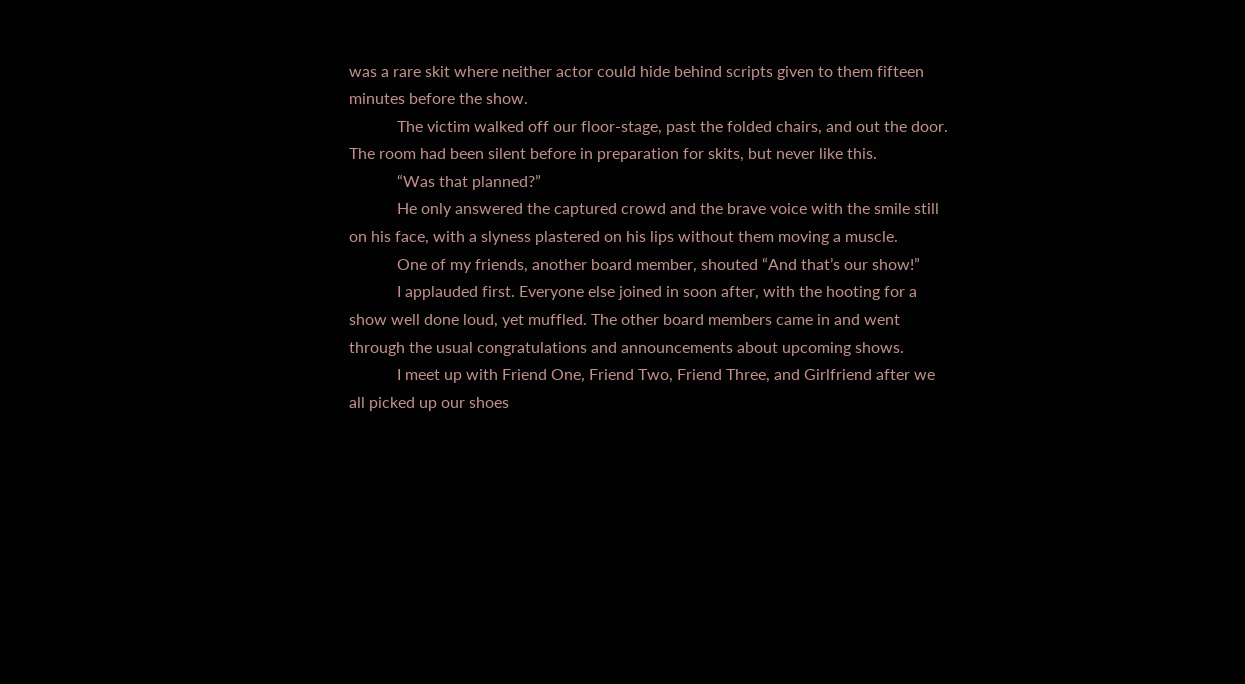was a rare skit where neither actor could hide behind scripts given to them fifteen minutes before the show.
            The victim walked off our floor-stage, past the folded chairs, and out the door. The room had been silent before in preparation for skits, but never like this.
            “Was that planned?”
            He only answered the captured crowd and the brave voice with the smile still on his face, with a slyness plastered on his lips without them moving a muscle.
            One of my friends, another board member, shouted “And that’s our show!”
            I applauded first. Everyone else joined in soon after, with the hooting for a show well done loud, yet muffled. The other board members came in and went through the usual congratulations and announcements about upcoming shows.
            I meet up with Friend One, Friend Two, Friend Three, and Girlfriend after we all picked up our shoes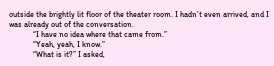outside the brightly lit floor of the theater room. I hadn’t even arrived, and I was already out of the conversation.
            “I have no idea where that came from.”
            “Yeah, yeah, I know.”
            “What is it?” I asked,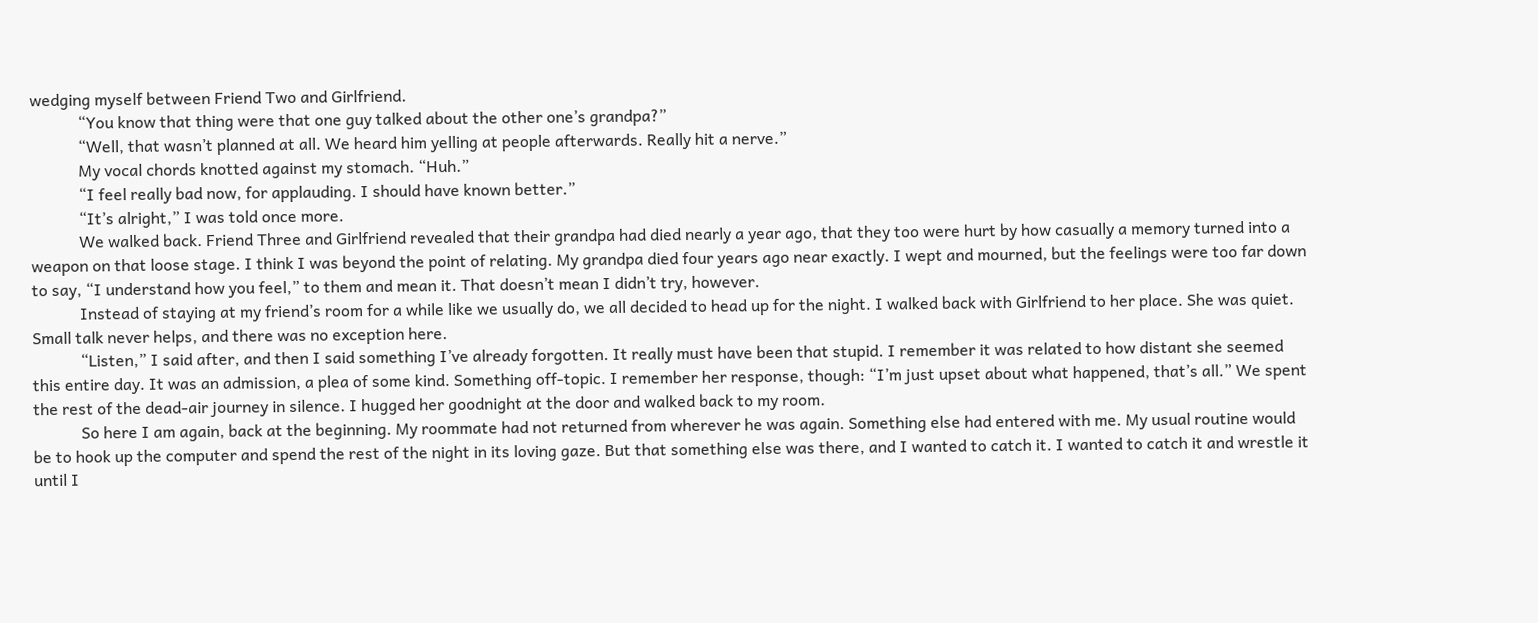wedging myself between Friend Two and Girlfriend.
            “You know that thing were that one guy talked about the other one’s grandpa?”
            “Well, that wasn’t planned at all. We heard him yelling at people afterwards. Really hit a nerve.”
            My vocal chords knotted against my stomach. “Huh.”
            “I feel really bad now, for applauding. I should have known better.”
            “It’s alright,” I was told once more.
            We walked back. Friend Three and Girlfriend revealed that their grandpa had died nearly a year ago, that they too were hurt by how casually a memory turned into a weapon on that loose stage. I think I was beyond the point of relating. My grandpa died four years ago near exactly. I wept and mourned, but the feelings were too far down to say, “I understand how you feel,” to them and mean it. That doesn’t mean I didn’t try, however.
            Instead of staying at my friend’s room for a while like we usually do, we all decided to head up for the night. I walked back with Girlfriend to her place. She was quiet. Small talk never helps, and there was no exception here.
            “Listen,” I said after, and then I said something I’ve already forgotten. It really must have been that stupid. I remember it was related to how distant she seemed this entire day. It was an admission, a plea of some kind. Something off-topic. I remember her response, though: “I’m just upset about what happened, that’s all.” We spent the rest of the dead-air journey in silence. I hugged her goodnight at the door and walked back to my room.
            So here I am again, back at the beginning. My roommate had not returned from wherever he was again. Something else had entered with me. My usual routine would be to hook up the computer and spend the rest of the night in its loving gaze. But that something else was there, and I wanted to catch it. I wanted to catch it and wrestle it until I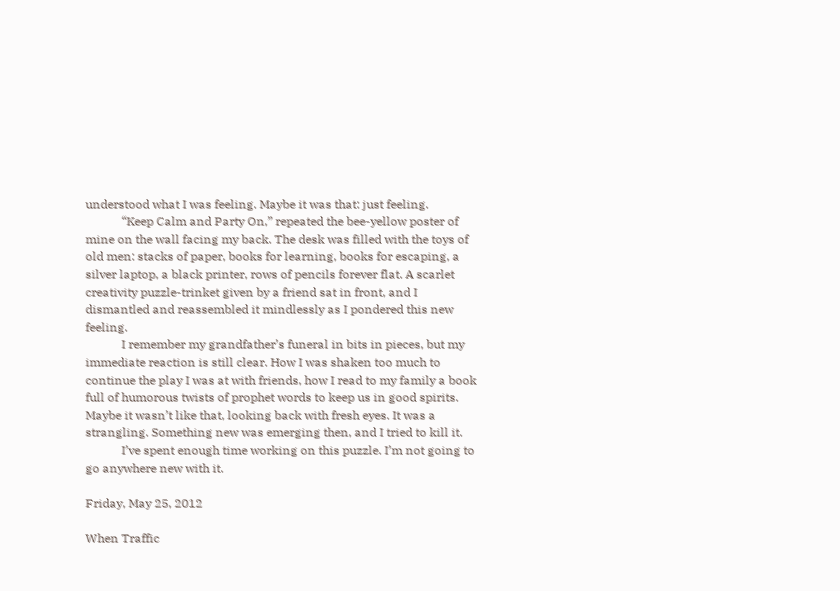understood what I was feeling. Maybe it was that: just feeling.
            “Keep Calm and Party On,” repeated the bee-yellow poster of mine on the wall facing my back. The desk was filled with the toys of old men: stacks of paper, books for learning, books for escaping, a silver laptop, a black printer, rows of pencils forever flat. A scarlet creativity puzzle-trinket given by a friend sat in front, and I dismantled and reassembled it mindlessly as I pondered this new feeling.
            I remember my grandfather’s funeral in bits in pieces, but my immediate reaction is still clear. How I was shaken too much to continue the play I was at with friends, how I read to my family a book full of humorous twists of prophet words to keep us in good spirits. Maybe it wasn’t like that, looking back with fresh eyes. It was a strangling. Something new was emerging then, and I tried to kill it.
            I’ve spent enough time working on this puzzle. I’m not going to go anywhere new with it.

Friday, May 25, 2012

When Traffic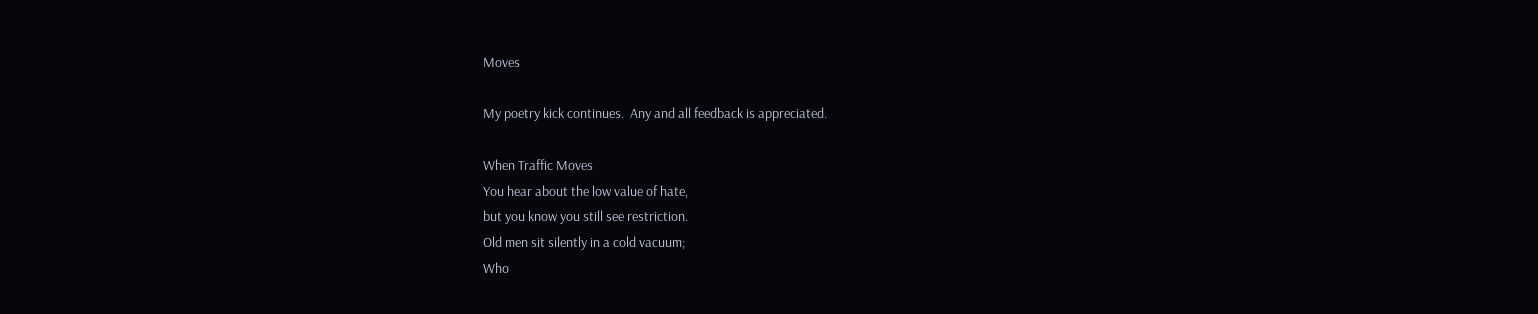Moves

My poetry kick continues.  Any and all feedback is appreciated.

When Traffic Moves
You hear about the low value of hate,
but you know you still see restriction.
Old men sit silently in a cold vacuum;
Who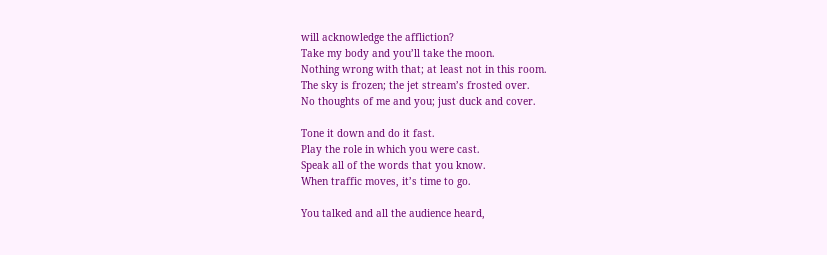will acknowledge the affliction?
Take my body and you’ll take the moon.
Nothing wrong with that; at least not in this room.
The sky is frozen; the jet stream’s frosted over.
No thoughts of me and you; just duck and cover.

Tone it down and do it fast.
Play the role in which you were cast.
Speak all of the words that you know.
When traffic moves, it’s time to go.

You talked and all the audience heard,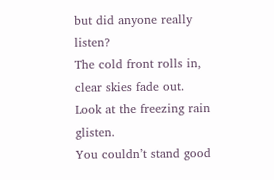but did anyone really listen?
The cold front rolls in, clear skies fade out.
Look at the freezing rain glisten.
You couldn’t stand good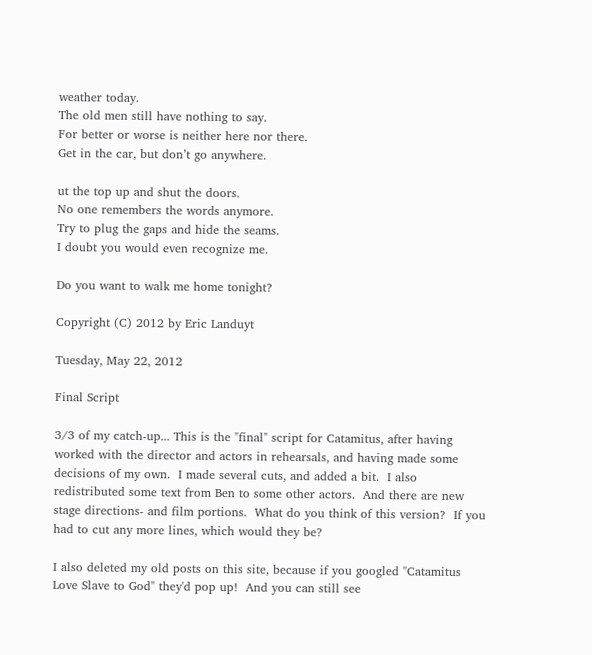weather today.
The old men still have nothing to say.
For better or worse is neither here nor there.
Get in the car, but don’t go anywhere.

ut the top up and shut the doors.
No one remembers the words anymore.
Try to plug the gaps and hide the seams.
I doubt you would even recognize me.

Do you want to walk me home tonight?

Copyright (C) 2012 by Eric Landuyt

Tuesday, May 22, 2012

Final Script

3/3 of my catch-up... This is the "final" script for Catamitus, after having worked with the director and actors in rehearsals, and having made some decisions of my own.  I made several cuts, and added a bit.  I also redistributed some text from Ben to some other actors.  And there are new stage directions- and film portions.  What do you think of this version?  If you had to cut any more lines, which would they be?

I also deleted my old posts on this site, because if you googled "Catamitus Love Slave to God" they'd pop up!  And you can still see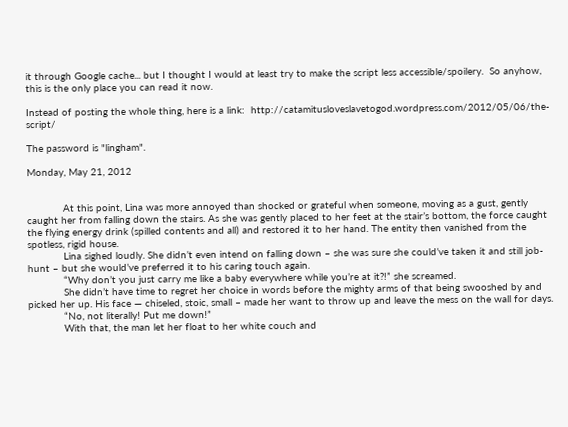it through Google cache... but I thought I would at least try to make the script less accessible/spoilery.  So anyhow, this is the only place you can read it now.

Instead of posting the whole thing, here is a link:  http://catamitusloveslavetogod.wordpress.com/2012/05/06/the-script/

The password is "lingham".

Monday, May 21, 2012


            At this point, Lina was more annoyed than shocked or grateful when someone, moving as a gust, gently caught her from falling down the stairs. As she was gently placed to her feet at the stair’s bottom, the force caught the flying energy drink (spilled contents and all) and restored it to her hand. The entity then vanished from the spotless, rigid house.
            Lina sighed loudly. She didn’t even intend on falling down – she was sure she could’ve taken it and still job-hunt – but she would’ve preferred it to his caring touch again.
            “Why don’t you just carry me like a baby everywhere while you’re at it?!” she screamed.
            She didn’t have time to regret her choice in words before the mighty arms of that being swooshed by and picked her up. His face — chiseled, stoic, small – made her want to throw up and leave the mess on the wall for days.
            “No, not literally! Put me down!”
            With that, the man let her float to her white couch and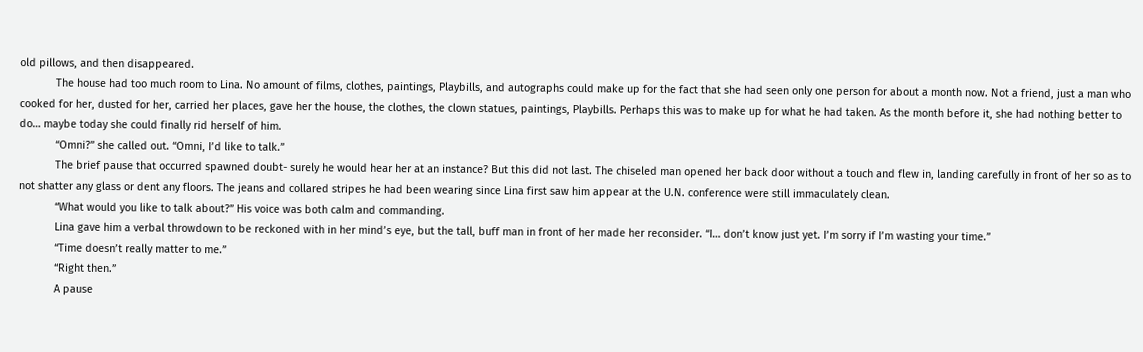old pillows, and then disappeared.
            The house had too much room to Lina. No amount of films, clothes, paintings, Playbills, and autographs could make up for the fact that she had seen only one person for about a month now. Not a friend, just a man who cooked for her, dusted for her, carried her places, gave her the house, the clothes, the clown statues, paintings, Playbills. Perhaps this was to make up for what he had taken. As the month before it, she had nothing better to do… maybe today she could finally rid herself of him.
            “Omni?” she called out. “Omni, I’d like to talk.”
            The brief pause that occurred spawned doubt- surely he would hear her at an instance? But this did not last. The chiseled man opened her back door without a touch and flew in, landing carefully in front of her so as to not shatter any glass or dent any floors. The jeans and collared stripes he had been wearing since Lina first saw him appear at the U.N. conference were still immaculately clean.
            “What would you like to talk about?” His voice was both calm and commanding.
            Lina gave him a verbal throwdown to be reckoned with in her mind’s eye, but the tall, buff man in front of her made her reconsider. “I… don’t know just yet. I’m sorry if I’m wasting your time.”
            “Time doesn’t really matter to me.”
            “Right then.”
            A pause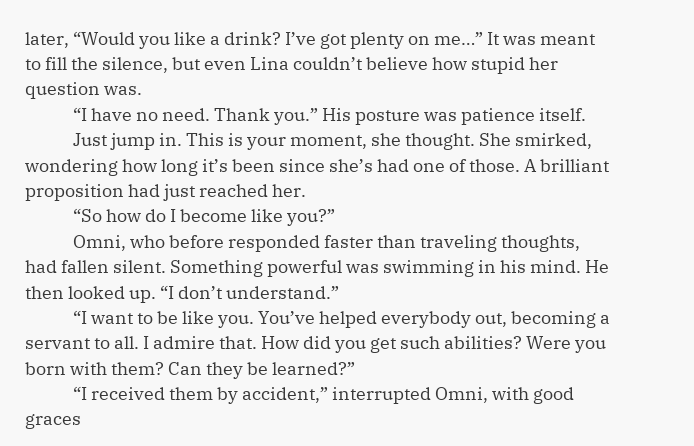later, “Would you like a drink? I’ve got plenty on me…” It was meant to fill the silence, but even Lina couldn’t believe how stupid her question was.
            “I have no need. Thank you.” His posture was patience itself.
            Just jump in. This is your moment, she thought. She smirked, wondering how long it’s been since she’s had one of those. A brilliant proposition had just reached her.
            “So how do I become like you?”
            Omni, who before responded faster than traveling thoughts, had fallen silent. Something powerful was swimming in his mind. He then looked up. “I don’t understand.”
            “I want to be like you. You’ve helped everybody out, becoming a servant to all. I admire that. How did you get such abilities? Were you born with them? Can they be learned?”
            “I received them by accident,” interrupted Omni, with good graces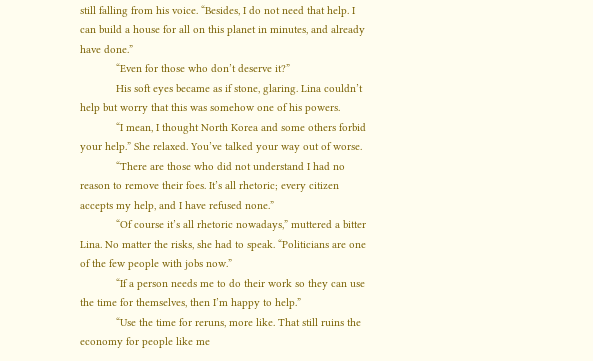still falling from his voice. “Besides, I do not need that help. I can build a house for all on this planet in minutes, and already have done.”
            “Even for those who don’t deserve it?”
            His soft eyes became as if stone, glaring. Lina couldn’t help but worry that this was somehow one of his powers.
            “I mean, I thought North Korea and some others forbid your help.” She relaxed. You’ve talked your way out of worse.
            “There are those who did not understand I had no reason to remove their foes. It’s all rhetoric; every citizen accepts my help, and I have refused none.”
            “Of course it’s all rhetoric nowadays,” muttered a bitter Lina. No matter the risks, she had to speak. “Politicians are one of the few people with jobs now.”
            “If a person needs me to do their work so they can use the time for themselves, then I’m happy to help.”
            “Use the time for reruns, more like. That still ruins the economy for people like me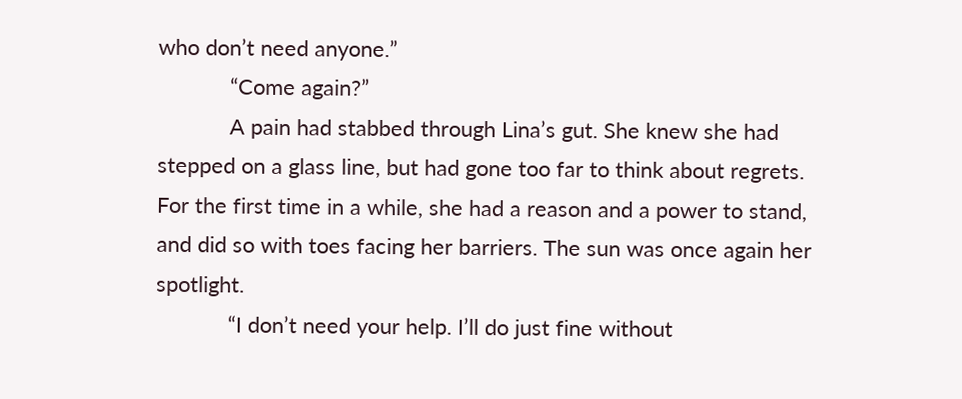who don’t need anyone.”
            “Come again?”
            A pain had stabbed through Lina’s gut. She knew she had stepped on a glass line, but had gone too far to think about regrets. For the first time in a while, she had a reason and a power to stand, and did so with toes facing her barriers. The sun was once again her spotlight.
            “I don’t need your help. I’ll do just fine without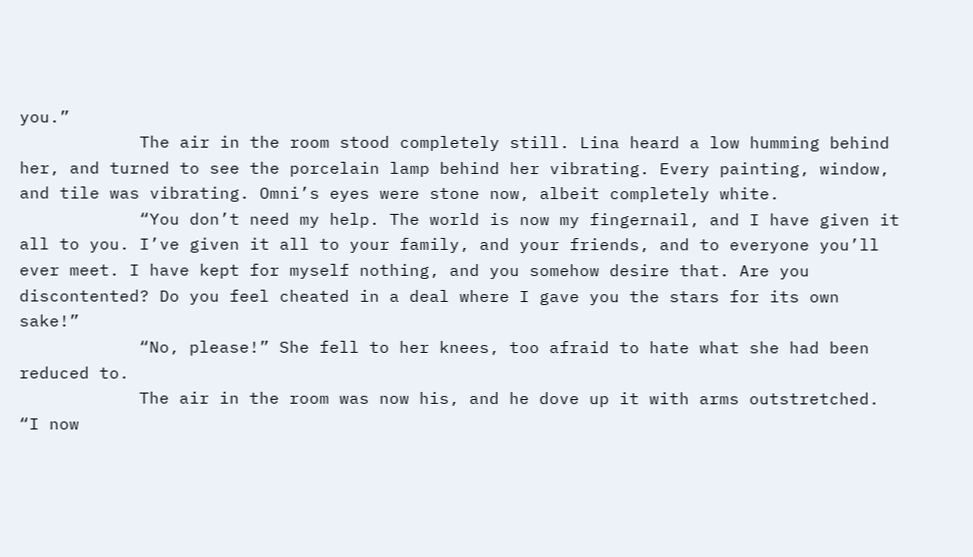you.”
            The air in the room stood completely still. Lina heard a low humming behind her, and turned to see the porcelain lamp behind her vibrating. Every painting, window, and tile was vibrating. Omni’s eyes were stone now, albeit completely white.
            “You don’t need my help. The world is now my fingernail, and I have given it all to you. I’ve given it all to your family, and your friends, and to everyone you’ll ever meet. I have kept for myself nothing, and you somehow desire that. Are you discontented? Do you feel cheated in a deal where I gave you the stars for its own sake!”
            “No, please!” She fell to her knees, too afraid to hate what she had been reduced to.
            The air in the room was now his, and he dove up it with arms outstretched. “I now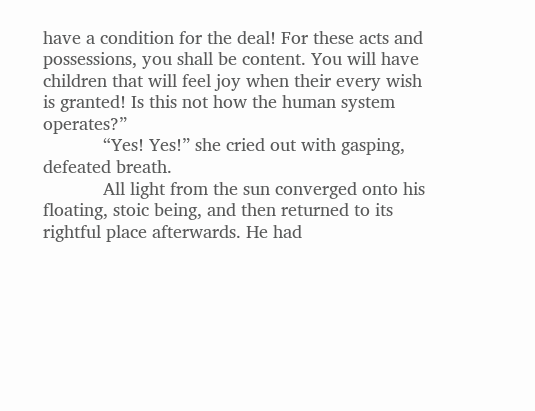have a condition for the deal! For these acts and possessions, you shall be content. You will have children that will feel joy when their every wish is granted! Is this not how the human system operates?”
            “Yes! Yes!” she cried out with gasping, defeated breath.
            All light from the sun converged onto his floating, stoic being, and then returned to its rightful place afterwards. He had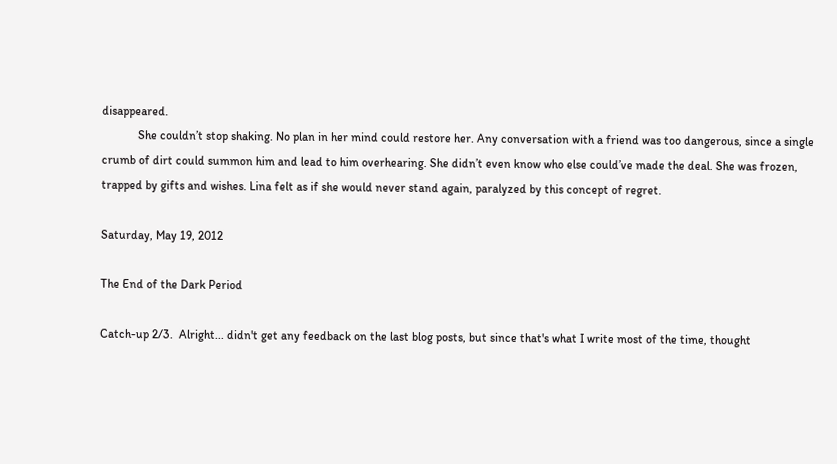disappeared.
            She couldn’t stop shaking. No plan in her mind could restore her. Any conversation with a friend was too dangerous, since a single crumb of dirt could summon him and lead to him overhearing. She didn’t even know who else could’ve made the deal. She was frozen, trapped by gifts and wishes. Lina felt as if she would never stand again, paralyzed by this concept of regret.

Saturday, May 19, 2012

The End of the Dark Period

Catch-up 2/3.  Alright... didn't get any feedback on the last blog posts, but since that's what I write most of the time, thought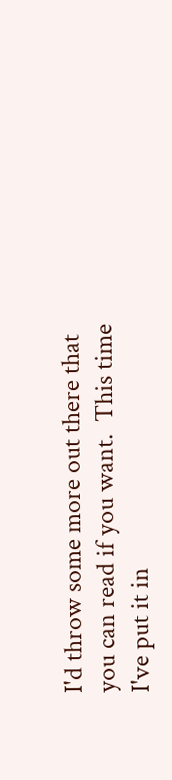I'd throw some more out there that you can read if you want.  This time I've put it in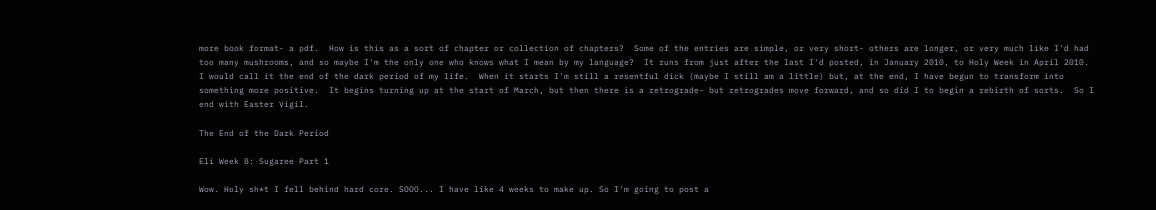more book format- a pdf.  How is this as a sort of chapter or collection of chapters?  Some of the entries are simple, or very short- others are longer, or very much like I'd had too many mushrooms, and so maybe I'm the only one who knows what I mean by my language?  It runs from just after the last I'd posted, in January 2010, to Holy Week in April 2010.  I would call it the end of the dark period of my life.  When it starts I'm still a resentful dick (maybe I still am a little) but, at the end, I have begun to transform into something more positive.  It begins turning up at the start of March, but then there is a retrograde- but retrogrades move forward, and so did I to begin a rebirth of sorts.  So I end with Easter Vigil.

The End of the Dark Period

Eli Week 8: Sugaree Part 1

Wow. Holy sh*t I fell behind hard core. SOOO... I have like 4 weeks to make up. So I'm going to post a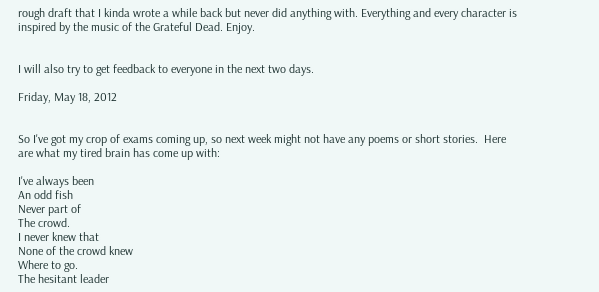rough draft that I kinda wrote a while back but never did anything with. Everything and every character is inspired by the music of the Grateful Dead. Enjoy.


I will also try to get feedback to everyone in the next two days.

Friday, May 18, 2012


So I've got my crop of exams coming up, so next week might not have any poems or short stories.  Here are what my tired brain has come up with:

I've always been
An odd fish
Never part of
The crowd.
I never knew that
None of the crowd knew
Where to go.
The hesitant leader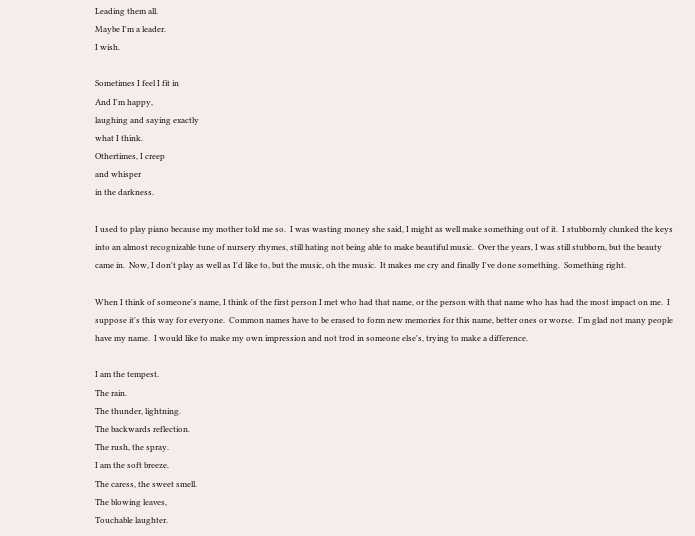Leading them all.
Maybe I'm a leader.
I wish.

Sometimes I feel I fit in
And I'm happy,
laughing and saying exactly
what I think.
Othertimes, I creep
and whisper
in the darkness.

I used to play piano because my mother told me so.  I was wasting money she said, I might as well make something out of it.  I stubbornly clunked the keys into an almost recognizable tune of nursery rhymes, still hating not being able to make beautiful music.  Over the years, I was still stubborn, but the beauty came in.  Now, I don't play as well as I'd like to, but the music, oh the music.  It makes me cry and finally I've done something.  Something right.

When I think of someone's name, I think of the first person I met who had that name, or the person with that name who has had the most impact on me.  I suppose it's this way for everyone.  Common names have to be erased to form new memories for this name, better ones or worse.  I'm glad not many people have my name.  I would like to make my own impression and not trod in someone else's, trying to make a difference.

I am the tempest.
The rain.
The thunder, lightning.
The backwards reflection.
The rush, the spray.
I am the soft breeze.
The caress, the sweet smell.
The blowing leaves,
Touchable laughter.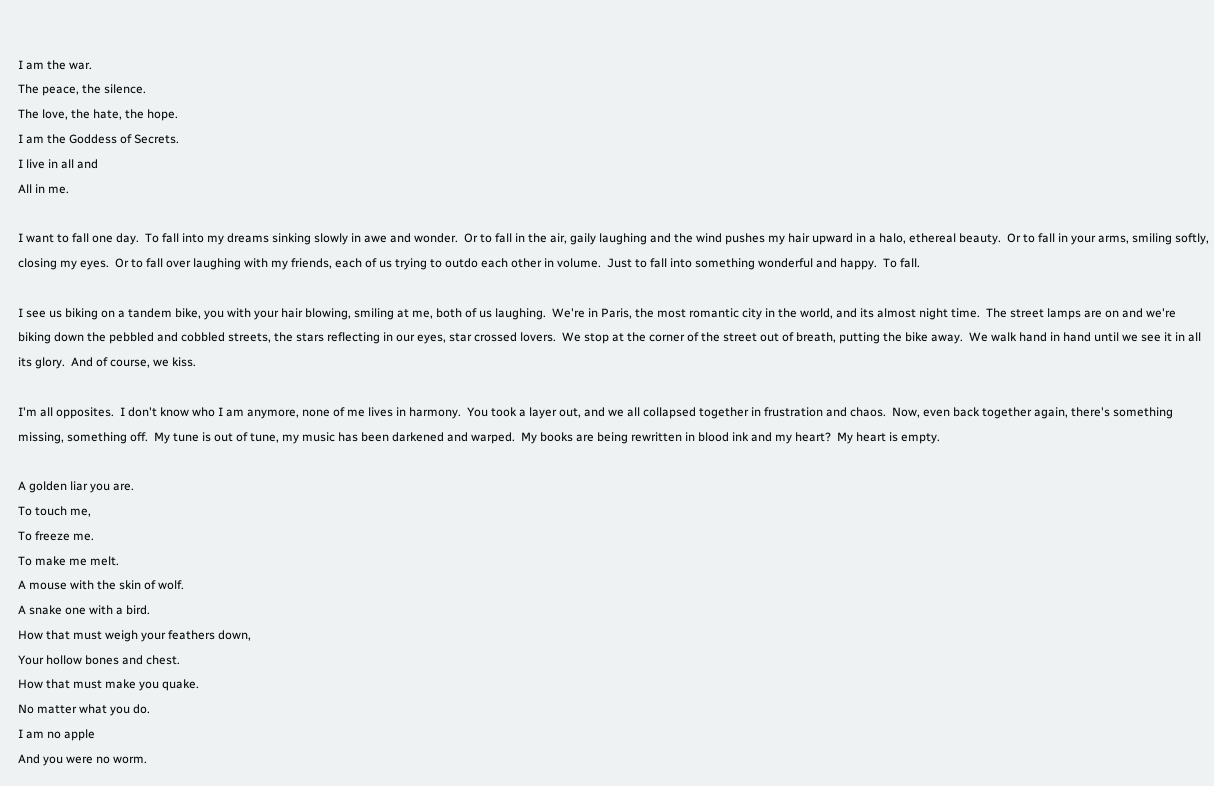I am the war.
The peace, the silence.
The love, the hate, the hope.
I am the Goddess of Secrets.
I live in all and
All in me.

I want to fall one day.  To fall into my dreams sinking slowly in awe and wonder.  Or to fall in the air, gaily laughing and the wind pushes my hair upward in a halo, ethereal beauty.  Or to fall in your arms, smiling softly, closing my eyes.  Or to fall over laughing with my friends, each of us trying to outdo each other in volume.  Just to fall into something wonderful and happy.  To fall.

I see us biking on a tandem bike, you with your hair blowing, smiling at me, both of us laughing.  We're in Paris, the most romantic city in the world, and its almost night time.  The street lamps are on and we're biking down the pebbled and cobbled streets, the stars reflecting in our eyes, star crossed lovers.  We stop at the corner of the street out of breath, putting the bike away.  We walk hand in hand until we see it in all its glory.  And of course, we kiss.

I'm all opposites.  I don't know who I am anymore, none of me lives in harmony.  You took a layer out, and we all collapsed together in frustration and chaos.  Now, even back together again, there's something missing, something off.  My tune is out of tune, my music has been darkened and warped.  My books are being rewritten in blood ink and my heart?  My heart is empty.

A golden liar you are.
To touch me,
To freeze me.
To make me melt.
A mouse with the skin of wolf.
A snake one with a bird.
How that must weigh your feathers down,
Your hollow bones and chest.
How that must make you quake.
No matter what you do.
I am no apple
And you were no worm.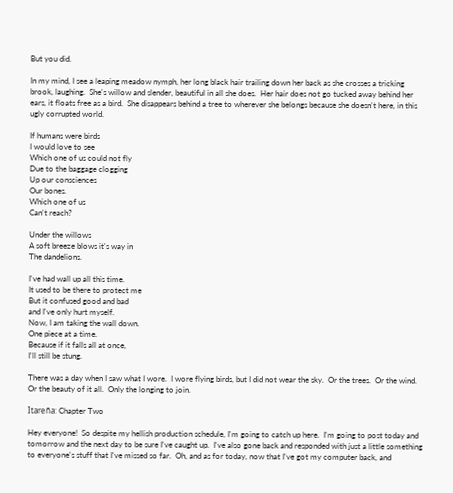But you did.

In my mind, I see a leaping meadow nymph, her long black hair trailing down her back as she crosses a tricking brook, laughing.  She's willow and slender, beautiful in all she does.  Her hair does not go tucked away behind her ears, it floats free as a bird.  She disappears behind a tree to wherever she belongs because she doesn't here, in this ugly corrupted world.

If humans were birds
I would love to see
Which one of us could not fly
Due to the baggage clogging
Up our consciences
Our bones.
Which one of us
Can't reach?

Under the willows
A soft breeze blows it's way in
The dandelions.

I've had wall up all this time.
It used to be there to protect me
But it confused good and bad
and I've only hurt myself.
Now, I am taking the wall down.
One piece at a time.
Because if it falls all at once,
I'll still be stung.

There was a day when I saw what I wore.  I wore flying birds, but I did not wear the sky.  Or the trees.  Or the wind.  Or the beauty of it all.  Only the longing to join.

Itareña: Chapter Two

Hey everyone!  So despite my hellish production schedule, I'm going to catch up here.  I'm going to post today and tomorrow and the next day to be sure I've caught up.  I've also gone back and responded with just a little something to everyone's stuff that I've missed so far.  Oh, and as for today, now that I've got my computer back, and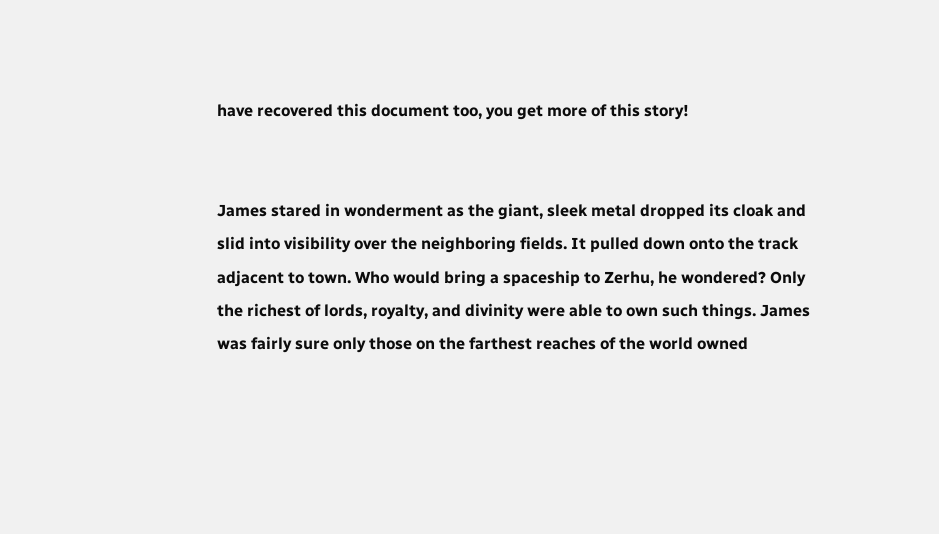have recovered this document too, you get more of this story!


James stared in wonderment as the giant, sleek metal dropped its cloak and slid into visibility over the neighboring fields. It pulled down onto the track adjacent to town. Who would bring a spaceship to Zerhu, he wondered? Only the richest of lords, royalty, and divinity were able to own such things. James was fairly sure only those on the farthest reaches of the world owned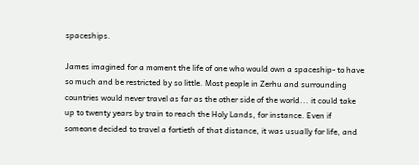spaceships.

James imagined for a moment the life of one who would own a spaceship- to have so much and be restricted by so little. Most people in Zerhu and surrounding countries would never travel as far as the other side of the world... it could take up to twenty years by train to reach the Holy Lands, for instance. Even if someone decided to travel a fortieth of that distance, it was usually for life, and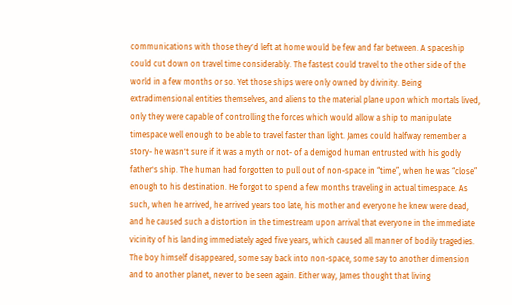communications with those they'd left at home would be few and far between. A spaceship could cut down on travel time considerably. The fastest could travel to the other side of the world in a few months or so. Yet those ships were only owned by divinity. Being extradimensional entities themselves, and aliens to the material plane upon which mortals lived, only they were capable of controlling the forces which would allow a ship to manipulate timespace well enough to be able to travel faster than light. James could halfway remember a story- he wasn't sure if it was a myth or not- of a demigod human entrusted with his godly father's ship. The human had forgotten to pull out of non-space in “time”, when he was “close” enough to his destination. He forgot to spend a few months traveling in actual timespace. As such, when he arrived, he arrived years too late, his mother and everyone he knew were dead, and he caused such a distortion in the timestream upon arrival that everyone in the immediate vicinity of his landing immediately aged five years, which caused all manner of bodily tragedies. The boy himself disappeared, some say back into non-space, some say to another dimension and to another planet, never to be seen again. Either way, James thought that living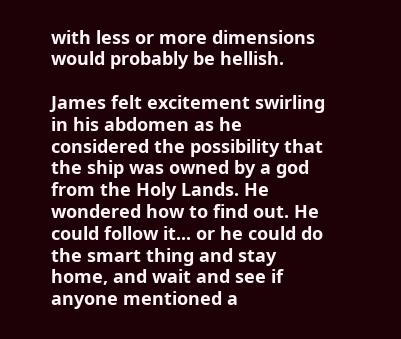with less or more dimensions would probably be hellish.

James felt excitement swirling in his abdomen as he considered the possibility that the ship was owned by a god from the Holy Lands. He wondered how to find out. He could follow it... or he could do the smart thing and stay home, and wait and see if anyone mentioned a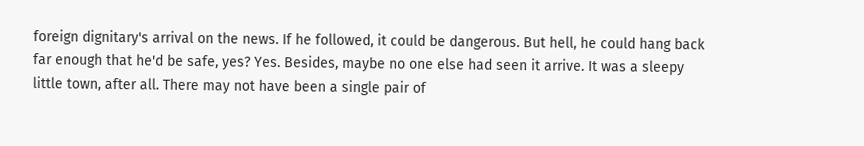foreign dignitary's arrival on the news. If he followed, it could be dangerous. But hell, he could hang back far enough that he'd be safe, yes? Yes. Besides, maybe no one else had seen it arrive. It was a sleepy little town, after all. There may not have been a single pair of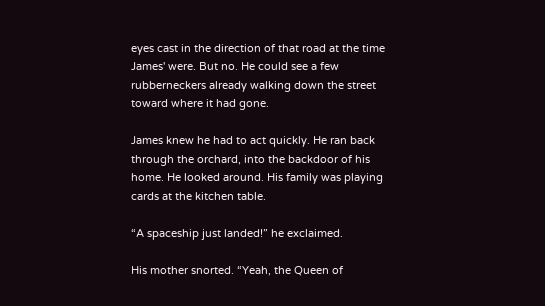eyes cast in the direction of that road at the time James' were. But no. He could see a few rubberneckers already walking down the street toward where it had gone.

James knew he had to act quickly. He ran back through the orchard, into the backdoor of his home. He looked around. His family was playing cards at the kitchen table.

“A spaceship just landed!” he exclaimed.

His mother snorted. “Yeah, the Queen of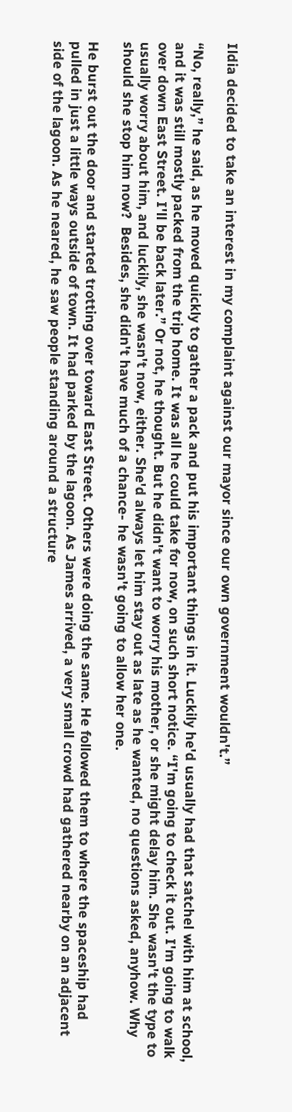Ildia decided to take an interest in my complaint against our mayor since our own government wouldn't.”

“No, really,” he said, as he moved quickly to gather a pack and put his important things in it. Luckily he'd usually had that satchel with him at school, and it was still mostly packed from the trip home. It was all he could take for now, on such short notice. “I'm going to check it out. I'm going to walk over down East Street. I'll be back later.” Or not, he thought. But he didn't want to worry his mother, or she might delay him. She wasn't the type to usually worry about him, and luckily, she wasn't now, either. She'd always let him stay out as late as he wanted, no questions asked, anyhow. Why should she stop him now?  Besides, she didn't have much of a chance- he wasn't going to allow her one.

He burst out the door and started trotting over toward East Street. Others were doing the same. He followed them to where the spaceship had pulled in just a little ways outside of town. It had parked by the lagoon. As James arrived, a very small crowd had gathered nearby on an adjacent side of the lagoon. As he neared, he saw people standing around a structure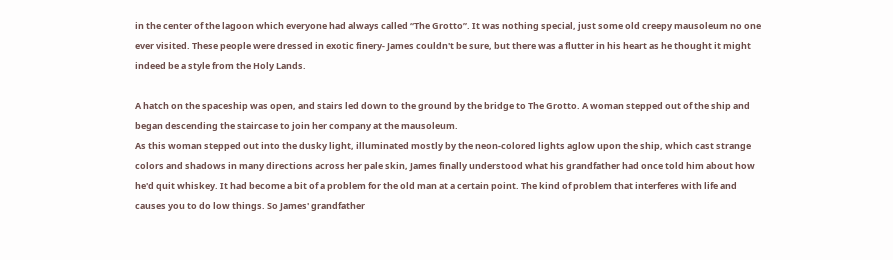in the center of the lagoon which everyone had always called “The Grotto”. It was nothing special, just some old creepy mausoleum no one ever visited. These people were dressed in exotic finery- James couldn't be sure, but there was a flutter in his heart as he thought it might indeed be a style from the Holy Lands.

A hatch on the spaceship was open, and stairs led down to the ground by the bridge to The Grotto. A woman stepped out of the ship and began descending the staircase to join her company at the mausoleum.
As this woman stepped out into the dusky light, illuminated mostly by the neon-colored lights aglow upon the ship, which cast strange colors and shadows in many directions across her pale skin, James finally understood what his grandfather had once told him about how he'd quit whiskey. It had become a bit of a problem for the old man at a certain point. The kind of problem that interferes with life and causes you to do low things. So James' grandfather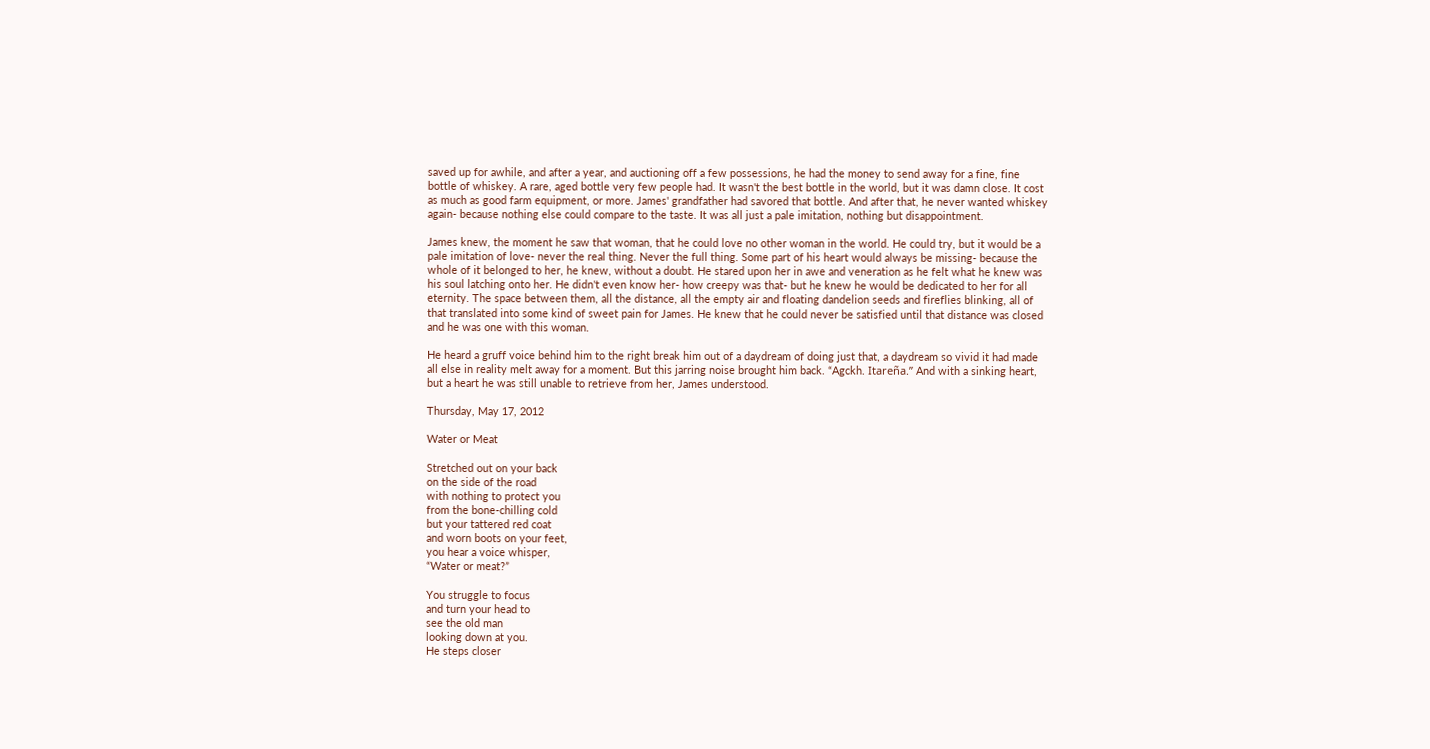saved up for awhile, and after a year, and auctioning off a few possessions, he had the money to send away for a fine, fine bottle of whiskey. A rare, aged bottle very few people had. It wasn't the best bottle in the world, but it was damn close. It cost as much as good farm equipment, or more. James' grandfather had savored that bottle. And after that, he never wanted whiskey again- because nothing else could compare to the taste. It was all just a pale imitation, nothing but disappointment.

James knew, the moment he saw that woman, that he could love no other woman in the world. He could try, but it would be a pale imitation of love- never the real thing. Never the full thing. Some part of his heart would always be missing- because the whole of it belonged to her, he knew, without a doubt. He stared upon her in awe and veneration as he felt what he knew was his soul latching onto her. He didn't even know her- how creepy was that- but he knew he would be dedicated to her for all eternity. The space between them, all the distance, all the empty air and floating dandelion seeds and fireflies blinking, all of that translated into some kind of sweet pain for James. He knew that he could never be satisfied until that distance was closed and he was one with this woman.

He heard a gruff voice behind him to the right break him out of a daydream of doing just that, a daydream so vivid it had made all else in reality melt away for a moment. But this jarring noise brought him back. “Agckh. Itareña.” And with a sinking heart, but a heart he was still unable to retrieve from her, James understood.

Thursday, May 17, 2012

Water or Meat

Stretched out on your back
on the side of the road
with nothing to protect you
from the bone-chilling cold
but your tattered red coat
and worn boots on your feet,
you hear a voice whisper,
“Water or meat?”

You struggle to focus
and turn your head to
see the old man
looking down at you.
He steps closer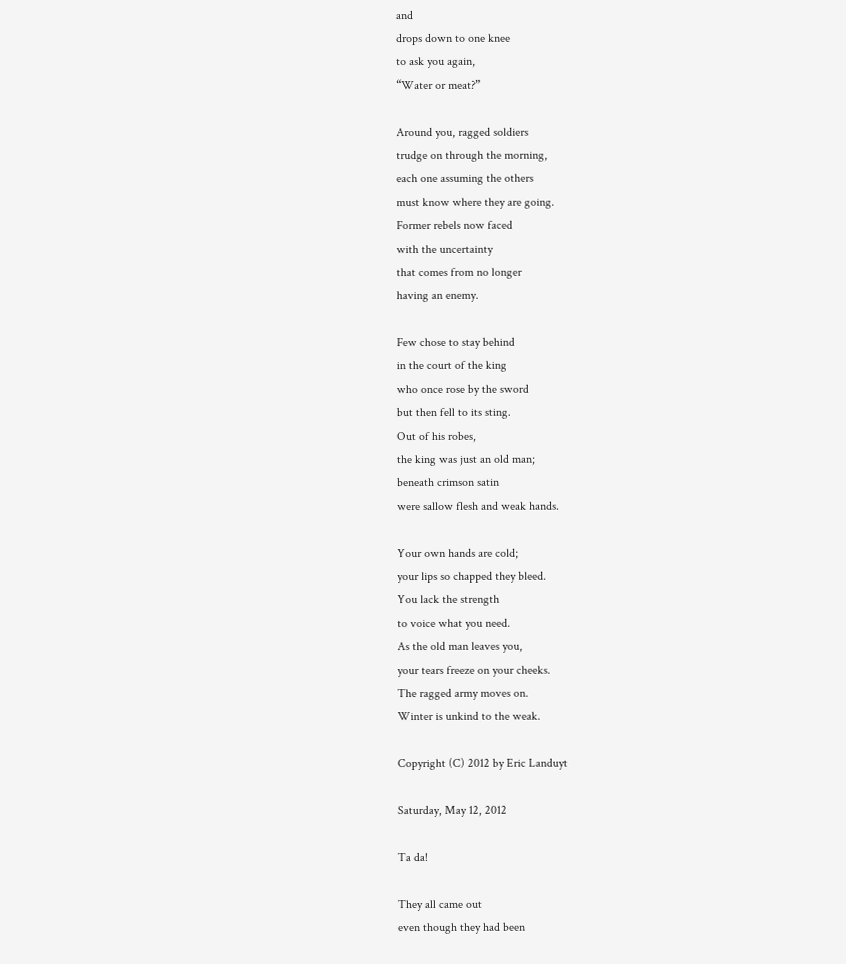and
drops down to one knee
to ask you again,
“Water or meat?”

Around you, ragged soldiers
trudge on through the morning,
each one assuming the others
must know where they are going.
Former rebels now faced
with the uncertainty
that comes from no longer
having an enemy.

Few chose to stay behind
in the court of the king
who once rose by the sword
but then fell to its sting.
Out of his robes,
the king was just an old man;
beneath crimson satin
were sallow flesh and weak hands.

Your own hands are cold;
your lips so chapped they bleed.
You lack the strength
to voice what you need.
As the old man leaves you,
your tears freeze on your cheeks.
The ragged army moves on.
Winter is unkind to the weak.

Copyright (C) 2012 by Eric Landuyt

Saturday, May 12, 2012

Ta da!

They all came out
even though they had been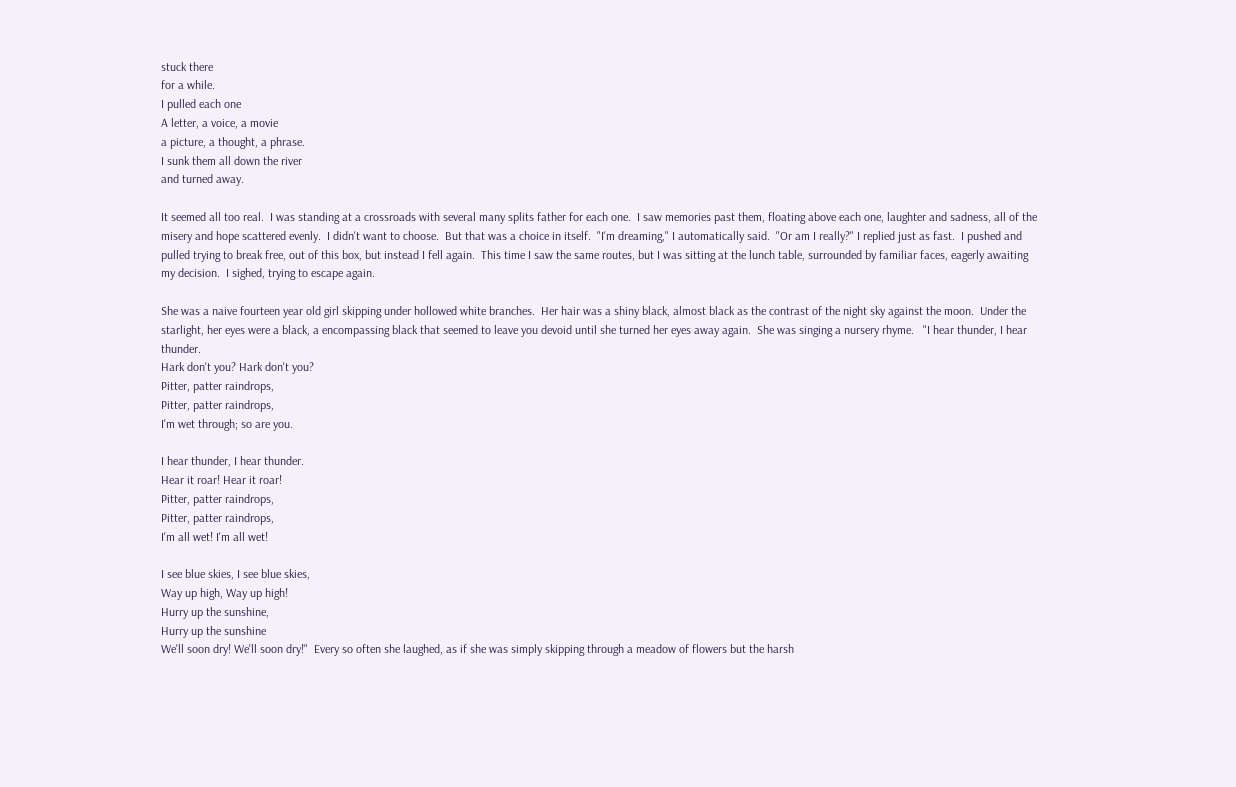stuck there
for a while.
I pulled each one
A letter, a voice, a movie
a picture, a thought, a phrase.
I sunk them all down the river
and turned away.

It seemed all too real.  I was standing at a crossroads with several many splits father for each one.  I saw memories past them, floating above each one, laughter and sadness, all of the misery and hope scattered evenly.  I didn't want to choose.  But that was a choice in itself.  "I'm dreaming," I automatically said.  "Or am I really?" I replied just as fast.  I pushed and pulled trying to break free, out of this box, but instead I fell again.  This time I saw the same routes, but I was sitting at the lunch table, surrounded by familiar faces, eagerly awaiting my decision.  I sighed, trying to escape again.

She was a naive fourteen year old girl skipping under hollowed white branches.  Her hair was a shiny black, almost black as the contrast of the night sky against the moon.  Under the starlight, her eyes were a black, a encompassing black that seemed to leave you devoid until she turned her eyes away again.  She was singing a nursery rhyme.   "I hear thunder, I hear thunder.
Hark don't you? Hark don't you?
Pitter, patter raindrops,
Pitter, patter raindrops,
I'm wet through; so are you.

I hear thunder, I hear thunder.
Hear it roar! Hear it roar!
Pitter, patter raindrops,
Pitter, patter raindrops,
I'm all wet! I'm all wet!

I see blue skies, I see blue skies,
Way up high, Way up high!
Hurry up the sunshine,
Hurry up the sunshine
We'll soon dry! We'll soon dry!"  Every so often she laughed, as if she was simply skipping through a meadow of flowers but the harsh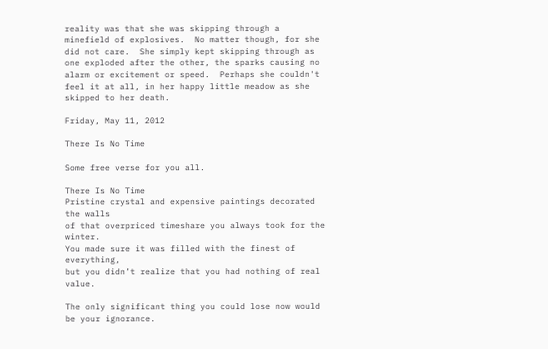reality was that she was skipping through a minefield of explosives.  No matter though, for she did not care.  She simply kept skipping through as one exploded after the other, the sparks causing no alarm or excitement or speed.  Perhaps she couldn't feel it at all, in her happy little meadow as she skipped to her death.

Friday, May 11, 2012

There Is No Time

Some free verse for you all.

There Is No Time
Pristine crystal and expensive paintings decorated the walls
of that overpriced timeshare you always took for the winter.
You made sure it was filled with the finest of everything,
but you didn’t realize that you had nothing of real value.

The only significant thing you could lose now would be your ignorance.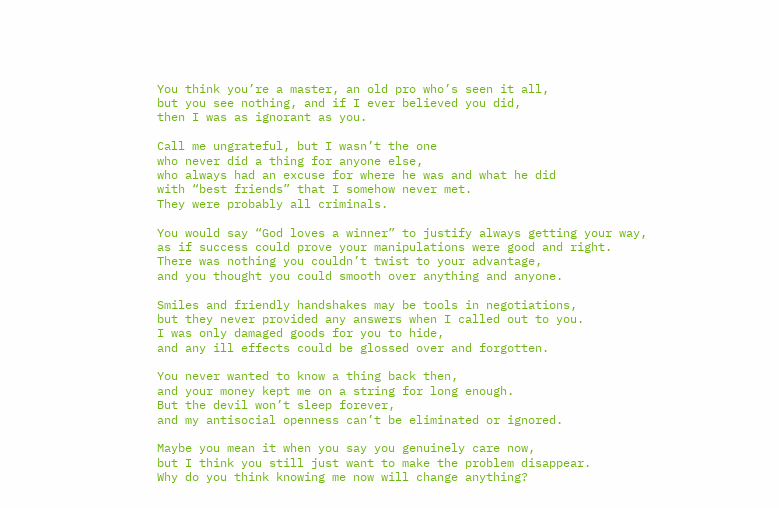You think you’re a master, an old pro who’s seen it all,
but you see nothing, and if I ever believed you did,
then I was as ignorant as you.

Call me ungrateful, but I wasn’t the one
who never did a thing for anyone else,
who always had an excuse for where he was and what he did
with “best friends” that I somehow never met.
They were probably all criminals.

You would say “God loves a winner” to justify always getting your way,
as if success could prove your manipulations were good and right.
There was nothing you couldn’t twist to your advantage,
and you thought you could smooth over anything and anyone.

Smiles and friendly handshakes may be tools in negotiations,
but they never provided any answers when I called out to you.
I was only damaged goods for you to hide,
and any ill effects could be glossed over and forgotten.

You never wanted to know a thing back then,
and your money kept me on a string for long enough.
But the devil won’t sleep forever,
and my antisocial openness can’t be eliminated or ignored.

Maybe you mean it when you say you genuinely care now,
but I think you still just want to make the problem disappear.
Why do you think knowing me now will change anything?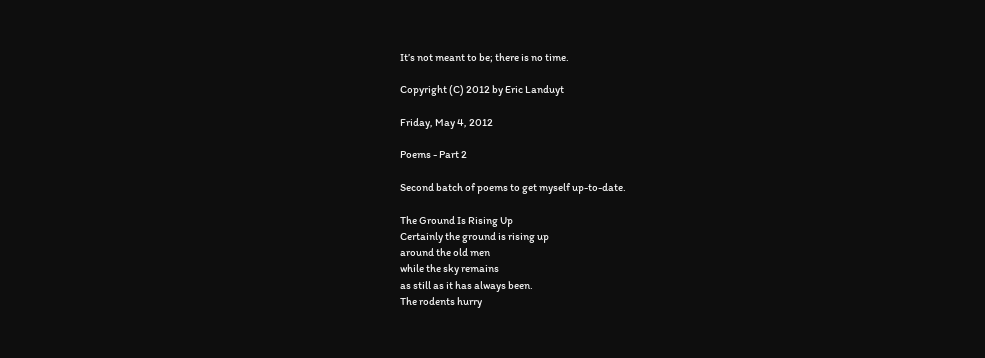It’s not meant to be; there is no time.

Copyright (C) 2012 by Eric Landuyt

Friday, May 4, 2012

Poems - Part 2

Second batch of poems to get myself up-to-date.

The Ground Is Rising Up
Certainly the ground is rising up
around the old men
while the sky remains
as still as it has always been.
The rodents hurry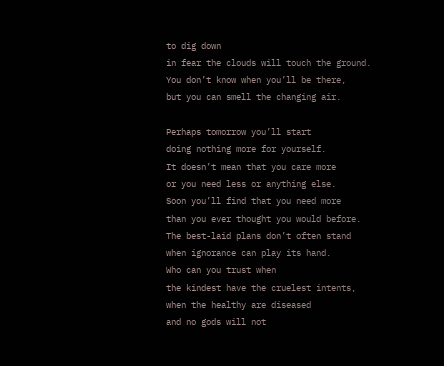to dig down
in fear the clouds will touch the ground.
You don’t know when you’ll be there,
but you can smell the changing air.

Perhaps tomorrow you’ll start
doing nothing more for yourself.
It doesn’t mean that you care more
or you need less or anything else.
Soon you’ll find that you need more
than you ever thought you would before.
The best-laid plans don’t often stand
when ignorance can play its hand.
Who can you trust when
the kindest have the cruelest intents,
when the healthy are diseased
and no gods will not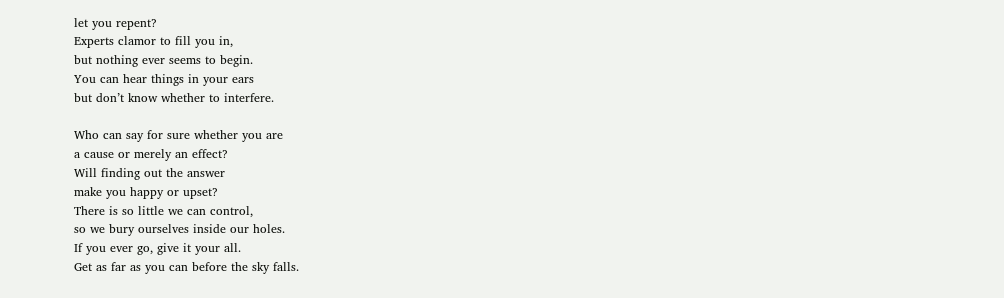let you repent?
Experts clamor to fill you in,
but nothing ever seems to begin.
You can hear things in your ears
but don’t know whether to interfere.

Who can say for sure whether you are
a cause or merely an effect?
Will finding out the answer
make you happy or upset?
There is so little we can control,
so we bury ourselves inside our holes.
If you ever go, give it your all.
Get as far as you can before the sky falls.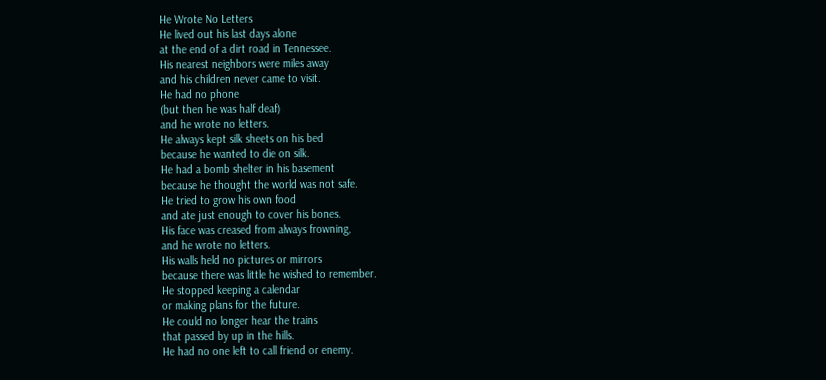He Wrote No Letters
He lived out his last days alone
at the end of a dirt road in Tennessee.
His nearest neighbors were miles away
and his children never came to visit.
He had no phone
(but then he was half deaf)
and he wrote no letters.
He always kept silk sheets on his bed
because he wanted to die on silk.
He had a bomb shelter in his basement
because he thought the world was not safe.
He tried to grow his own food
and ate just enough to cover his bones.
His face was creased from always frowning,
and he wrote no letters.
His walls held no pictures or mirrors
because there was little he wished to remember.
He stopped keeping a calendar
or making plans for the future.
He could no longer hear the trains
that passed by up in the hills.
He had no one left to call friend or enemy.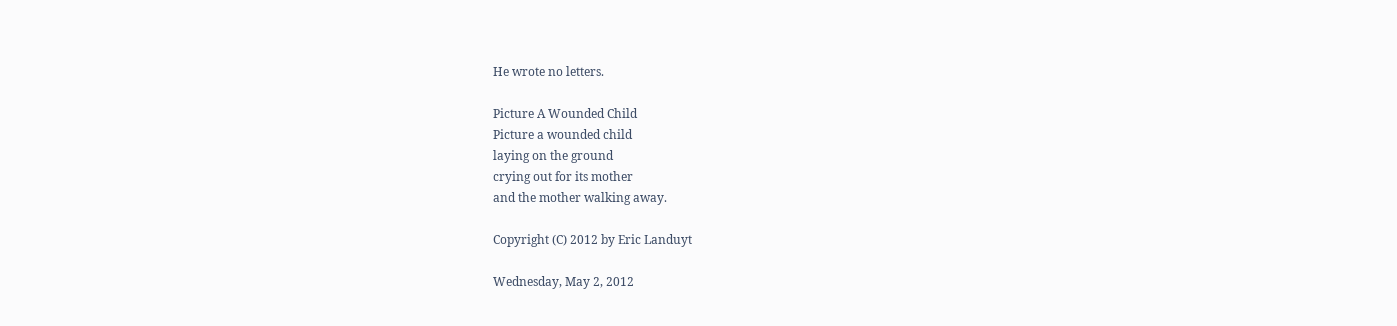He wrote no letters.

Picture A Wounded Child
Picture a wounded child
laying on the ground
crying out for its mother
and the mother walking away.

Copyright (C) 2012 by Eric Landuyt

Wednesday, May 2, 2012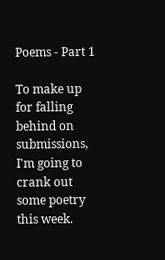Poems - Part 1

To make up for falling behind on submissions, I'm going to crank out some poetry this week.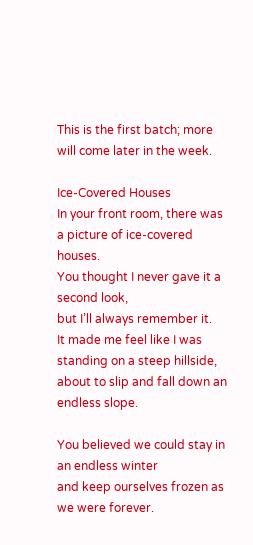This is the first batch; more will come later in the week.

Ice-Covered Houses
In your front room, there was a picture of ice-covered houses.
You thought I never gave it a second look,
but I’ll always remember it.
It made me feel like I was standing on a steep hillside,
about to slip and fall down an endless slope.

You believed we could stay in an endless winter
and keep ourselves frozen as we were forever.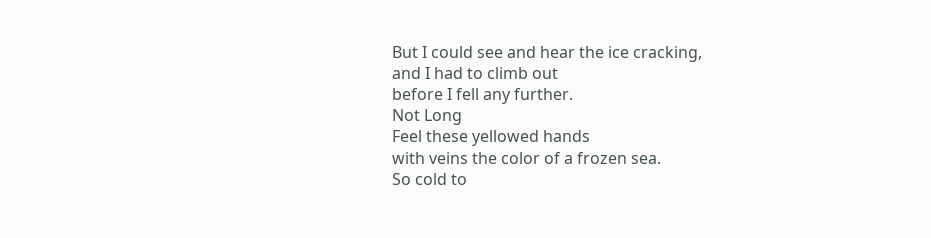But I could see and hear the ice cracking,
and I had to climb out
before I fell any further.
Not Long
Feel these yellowed hands
with veins the color of a frozen sea.
So cold to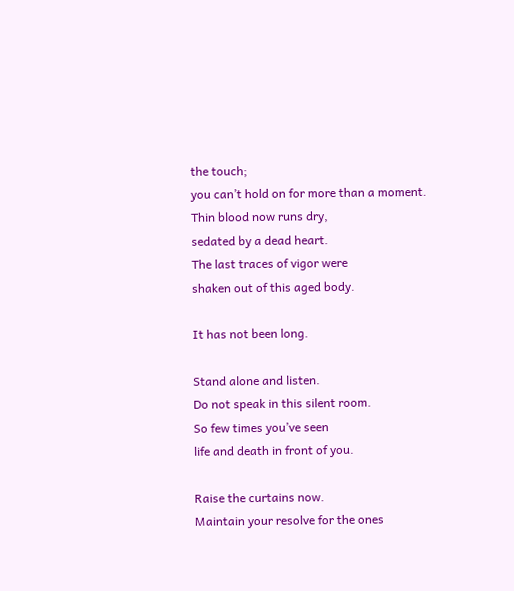the touch;
you can’t hold on for more than a moment.
Thin blood now runs dry,
sedated by a dead heart.
The last traces of vigor were
shaken out of this aged body.

It has not been long.

Stand alone and listen.
Do not speak in this silent room.
So few times you’ve seen
life and death in front of you.

Raise the curtains now.
Maintain your resolve for the ones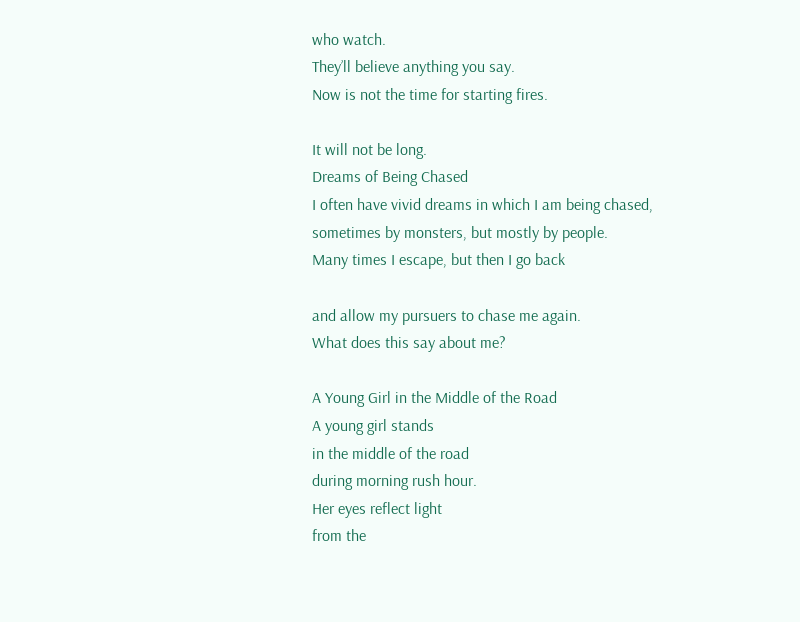who watch.
They’ll believe anything you say.
Now is not the time for starting fires.

It will not be long.
Dreams of Being Chased
I often have vivid dreams in which I am being chased,
sometimes by monsters, but mostly by people.
Many times I escape, but then I go back

and allow my pursuers to chase me again.
What does this say about me?

A Young Girl in the Middle of the Road
A young girl stands
in the middle of the road
during morning rush hour.
Her eyes reflect light
from the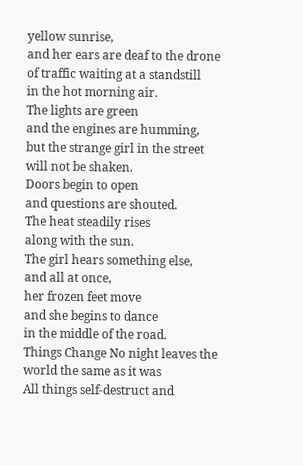yellow sunrise,
and her ears are deaf to the drone
of traffic waiting at a standstill
in the hot morning air.
The lights are green
and the engines are humming,
but the strange girl in the street
will not be shaken.
Doors begin to open
and questions are shouted.
The heat steadily rises
along with the sun.
The girl hears something else,
and all at once,
her frozen feet move
and she begins to dance
in the middle of the road.
Things Change No night leaves the world the same as it was
All things self-destruct and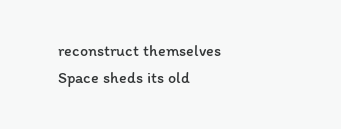reconstruct themselves
Space sheds its old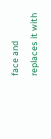face and replaces it with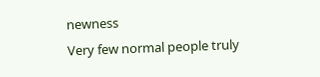newness
Very few normal people truly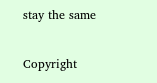stay the same

Copyright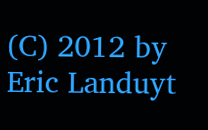(C) 2012 by Eric Landuyt